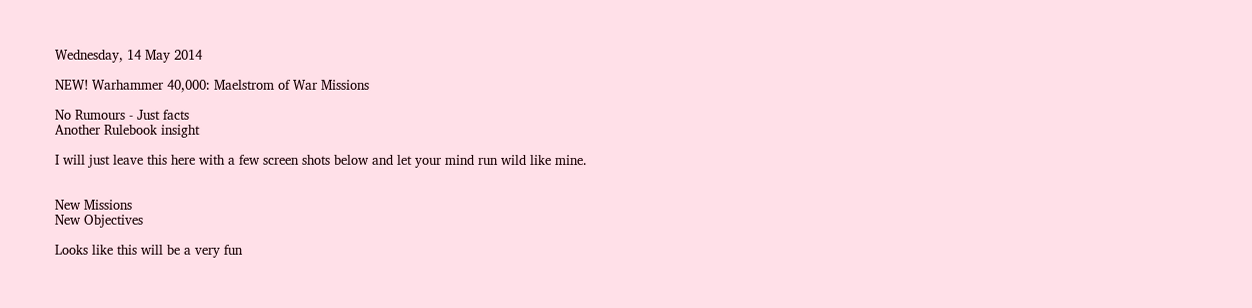Wednesday, 14 May 2014

NEW! Warhammer 40,000: Maelstrom of War Missions

No Rumours - Just facts
Another Rulebook insight

I will just leave this here with a few screen shots below and let your mind run wild like mine.


New Missions
New Objectives

Looks like this will be a very fun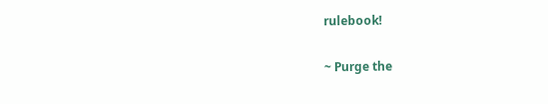rulebook!

~ Purge the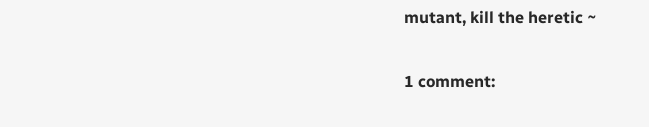mutant, kill the heretic ~

1 comment: